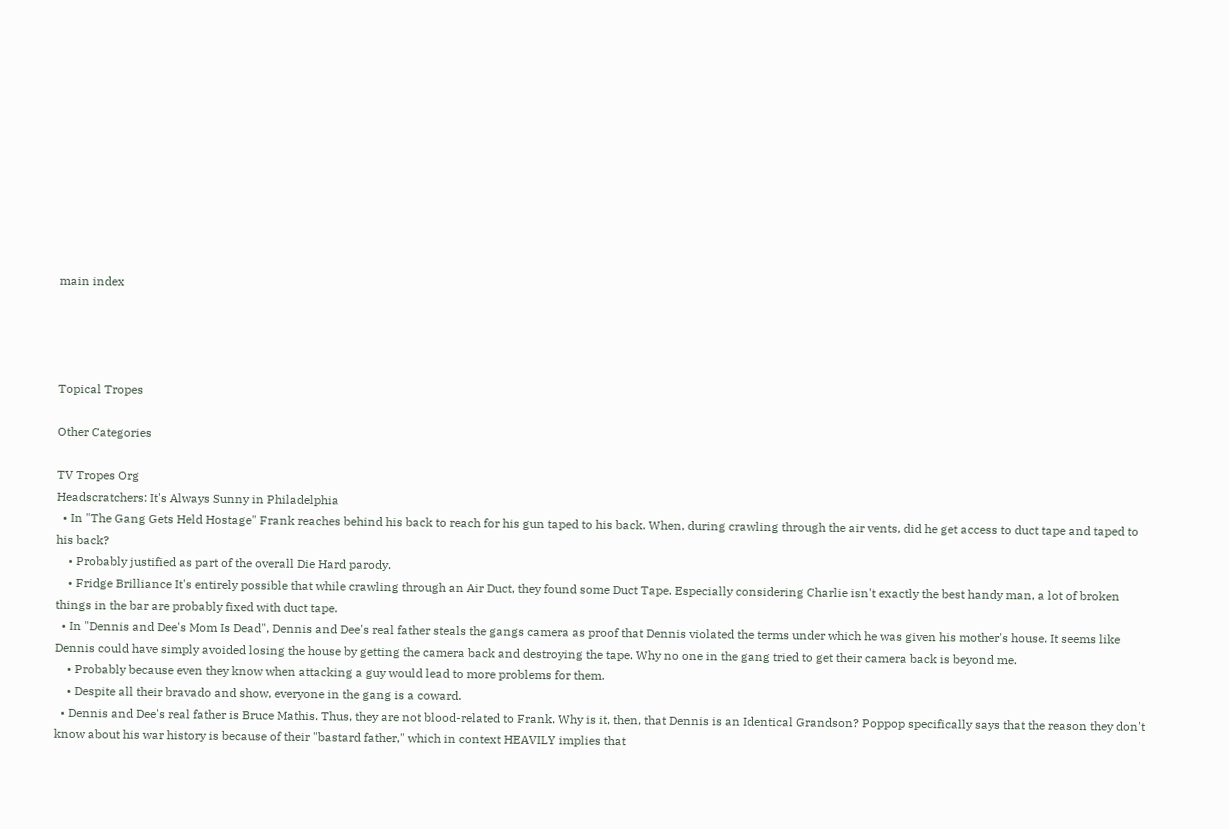main index




Topical Tropes

Other Categories

TV Tropes Org
Headscratchers: It's Always Sunny in Philadelphia
  • In "The Gang Gets Held Hostage" Frank reaches behind his back to reach for his gun taped to his back. When, during crawling through the air vents, did he get access to duct tape and taped to his back?
    • Probably justified as part of the overall Die Hard parody.
    • Fridge Brilliance It's entirely possible that while crawling through an Air Duct, they found some Duct Tape. Especially considering Charlie isn't exactly the best handy man, a lot of broken things in the bar are probably fixed with duct tape.
  • In "Dennis and Dee's Mom Is Dead", Dennis and Dee's real father steals the gangs camera as proof that Dennis violated the terms under which he was given his mother's house. It seems like Dennis could have simply avoided losing the house by getting the camera back and destroying the tape. Why no one in the gang tried to get their camera back is beyond me.
    • Probably because even they know when attacking a guy would lead to more problems for them.
    • Despite all their bravado and show, everyone in the gang is a coward.
  • Dennis and Dee's real father is Bruce Mathis. Thus, they are not blood-related to Frank. Why is it, then, that Dennis is an Identical Grandson? Poppop specifically says that the reason they don't know about his war history is because of their "bastard father," which in context HEAVILY implies that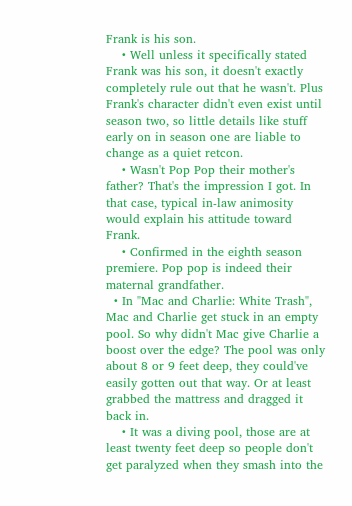Frank is his son.
    • Well unless it specifically stated Frank was his son, it doesn't exactly completely rule out that he wasn't. Plus Frank's character didn't even exist until season two, so little details like stuff early on in season one are liable to change as a quiet retcon.
    • Wasn't Pop Pop their mother's father? That's the impression I got. In that case, typical in-law animosity would explain his attitude toward Frank.
    • Confirmed in the eighth season premiere. Pop pop is indeed their maternal grandfather.
  • In "Mac and Charlie: White Trash", Mac and Charlie get stuck in an empty pool. So why didn't Mac give Charlie a boost over the edge? The pool was only about 8 or 9 feet deep, they could've easily gotten out that way. Or at least grabbed the mattress and dragged it back in.
    • It was a diving pool, those are at least twenty feet deep so people don't get paralyzed when they smash into the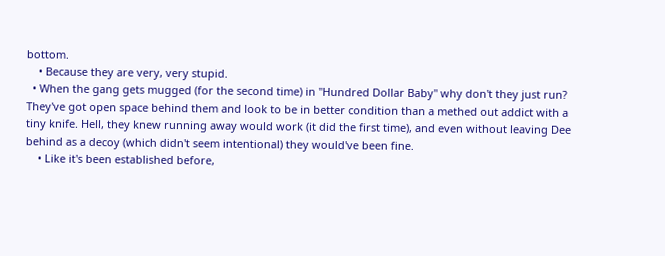bottom.
    • Because they are very, very stupid.
  • When the gang gets mugged (for the second time) in "Hundred Dollar Baby" why don't they just run? They've got open space behind them and look to be in better condition than a methed out addict with a tiny knife. Hell, they knew running away would work (it did the first time), and even without leaving Dee behind as a decoy (which didn't seem intentional) they would've been fine.
    • Like it's been established before,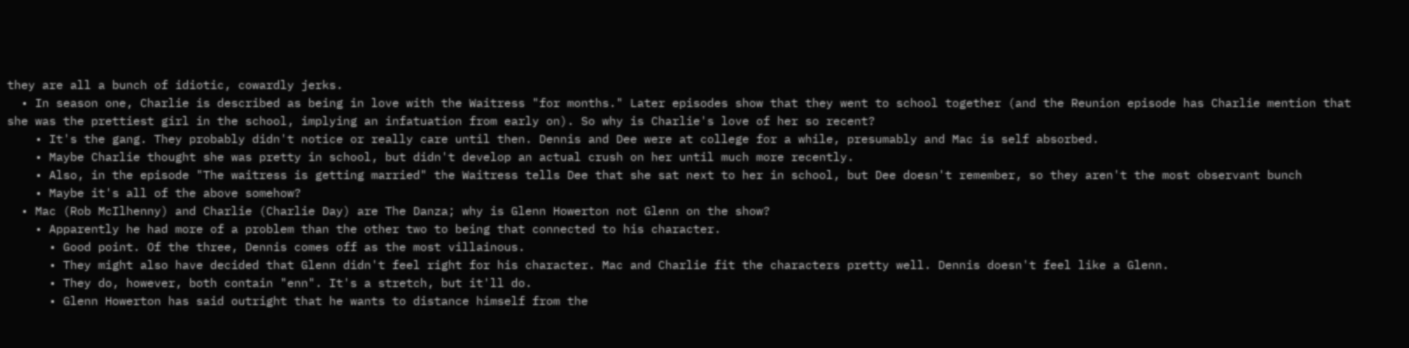they are all a bunch of idiotic, cowardly jerks.
  • In season one, Charlie is described as being in love with the Waitress "for months." Later episodes show that they went to school together (and the Reunion episode has Charlie mention that she was the prettiest girl in the school, implying an infatuation from early on). So why is Charlie's love of her so recent?
    • It's the gang. They probably didn't notice or really care until then. Dennis and Dee were at college for a while, presumably and Mac is self absorbed.
    • Maybe Charlie thought she was pretty in school, but didn't develop an actual crush on her until much more recently.
    • Also, in the episode "The waitress is getting married" the Waitress tells Dee that she sat next to her in school, but Dee doesn't remember, so they aren't the most observant bunch
    • Maybe it's all of the above somehow?
  • Mac (Rob McIlhenny) and Charlie (Charlie Day) are The Danza; why is Glenn Howerton not Glenn on the show?
    • Apparently he had more of a problem than the other two to being that connected to his character.
      • Good point. Of the three, Dennis comes off as the most villainous.
      • They might also have decided that Glenn didn't feel right for his character. Mac and Charlie fit the characters pretty well. Dennis doesn't feel like a Glenn.
      • They do, however, both contain "enn". It's a stretch, but it'll do.
      • Glenn Howerton has said outright that he wants to distance himself from the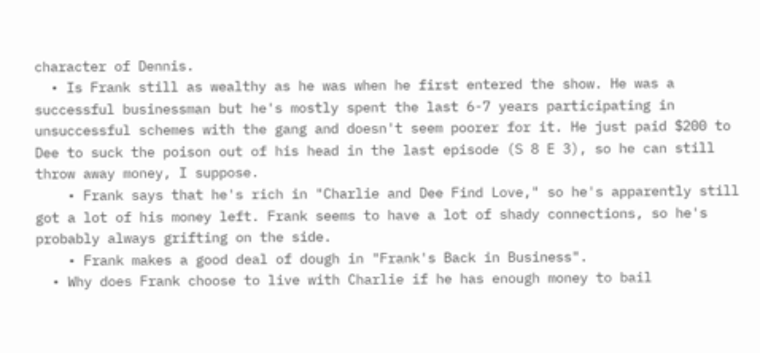character of Dennis.
  • Is Frank still as wealthy as he was when he first entered the show. He was a successful businessman but he's mostly spent the last 6-7 years participating in unsuccessful schemes with the gang and doesn't seem poorer for it. He just paid $200 to Dee to suck the poison out of his head in the last episode (S 8 E 3), so he can still throw away money, I suppose.
    • Frank says that he's rich in "Charlie and Dee Find Love," so he's apparently still got a lot of his money left. Frank seems to have a lot of shady connections, so he's probably always grifting on the side.
    • Frank makes a good deal of dough in "Frank's Back in Business".
  • Why does Frank choose to live with Charlie if he has enough money to bail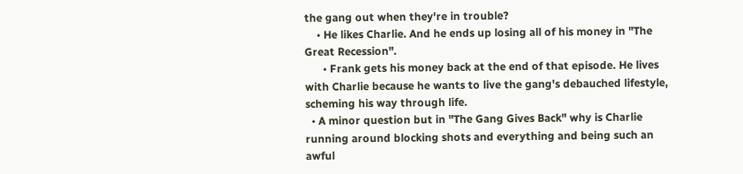the gang out when they're in trouble?
    • He likes Charlie. And he ends up losing all of his money in "The Great Recession".
      • Frank gets his money back at the end of that episode. He lives with Charlie because he wants to live the gang's debauched lifestyle, scheming his way through life.
  • A minor question but in "The Gang Gives Back" why is Charlie running around blocking shots and everything and being such an awful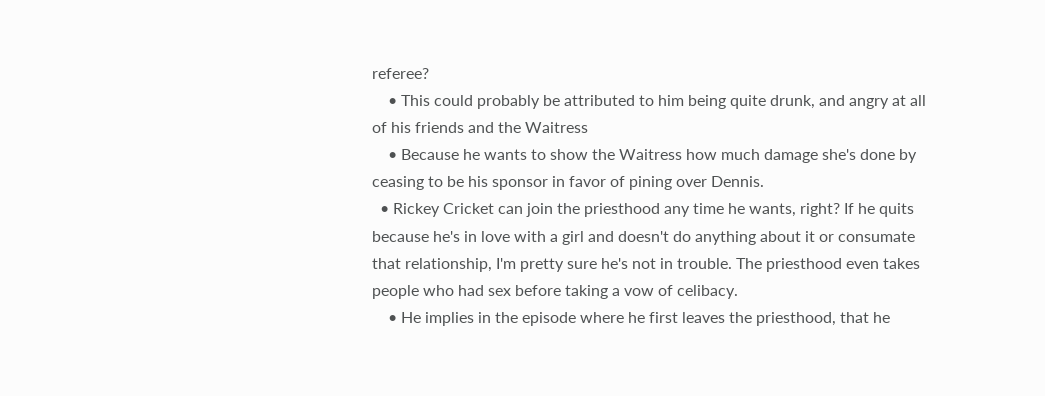referee?
    • This could probably be attributed to him being quite drunk, and angry at all of his friends and the Waitress
    • Because he wants to show the Waitress how much damage she's done by ceasing to be his sponsor in favor of pining over Dennis.
  • Rickey Cricket can join the priesthood any time he wants, right? If he quits because he's in love with a girl and doesn't do anything about it or consumate that relationship, I'm pretty sure he's not in trouble. The priesthood even takes people who had sex before taking a vow of celibacy.
    • He implies in the episode where he first leaves the priesthood, that he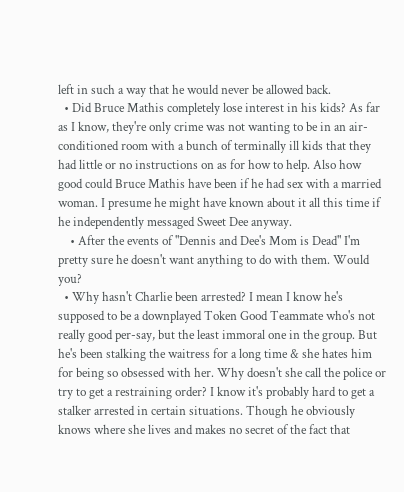left in such a way that he would never be allowed back.
  • Did Bruce Mathis completely lose interest in his kids? As far as I know, they're only crime was not wanting to be in an air-conditioned room with a bunch of terminally ill kids that they had little or no instructions on as for how to help. Also how good could Bruce Mathis have been if he had sex with a married woman. I presume he might have known about it all this time if he independently messaged Sweet Dee anyway.
    • After the events of "Dennis and Dee's Mom is Dead" I'm pretty sure he doesn't want anything to do with them. Would you?
  • Why hasn't Charlie been arrested? I mean I know he's supposed to be a downplayed Token Good Teammate who's not really good per-say, but the least immoral one in the group. But he's been stalking the waitress for a long time & she hates him for being so obsessed with her. Why doesn't she call the police or try to get a restraining order? I know it's probably hard to get a stalker arrested in certain situations. Though he obviously knows where she lives and makes no secret of the fact that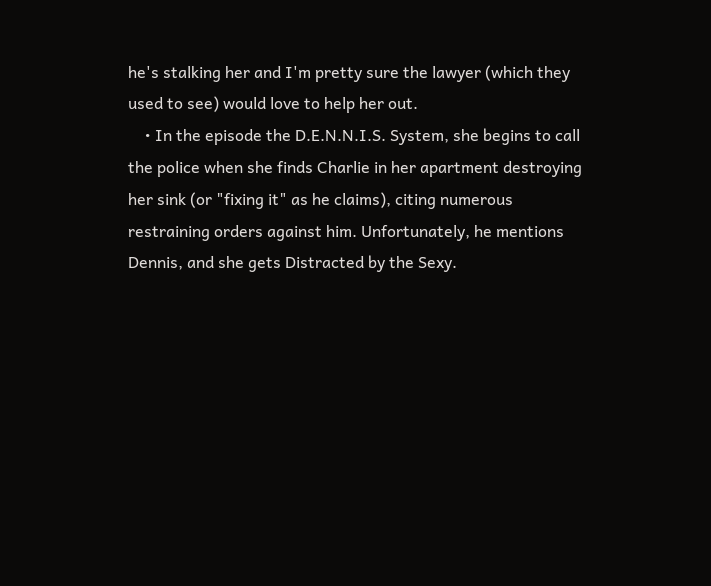he's stalking her and I'm pretty sure the lawyer (which they used to see) would love to help her out.
    • In the episode the D.E.N.N.I.S. System, she begins to call the police when she finds Charlie in her apartment destroying her sink (or "fixing it" as he claims), citing numerous restraining orders against him. Unfortunately, he mentions Dennis, and she gets Distracted by the Sexy.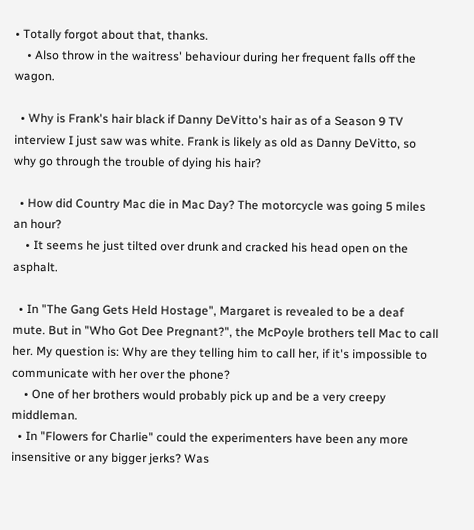• Totally forgot about that, thanks.
    • Also throw in the waitress' behaviour during her frequent falls off the wagon.

  • Why is Frank's hair black if Danny DeVitto's hair as of a Season 9 TV interview I just saw was white. Frank is likely as old as Danny DeVitto, so why go through the trouble of dying his hair?

  • How did Country Mac die in Mac Day? The motorcycle was going 5 miles an hour?
    • It seems he just tilted over drunk and cracked his head open on the asphalt.

  • In "The Gang Gets Held Hostage", Margaret is revealed to be a deaf mute. But in "Who Got Dee Pregnant?", the McPoyle brothers tell Mac to call her. My question is: Why are they telling him to call her, if it's impossible to communicate with her over the phone?
    • One of her brothers would probably pick up and be a very creepy middleman.
  • In "Flowers for Charlie" could the experimenters have been any more insensitive or any bigger jerks? Was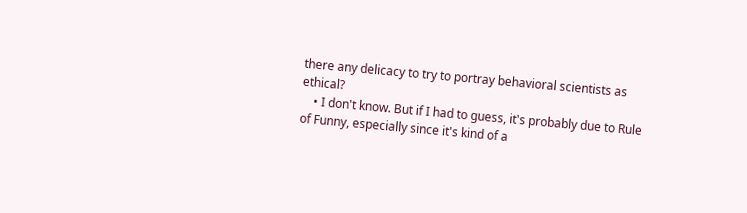there any delicacy to try to portray behavioral scientists as ethical?
    • I don't know. But if I had to guess, it's probably due to Rule of Funny, especially since it's kind of a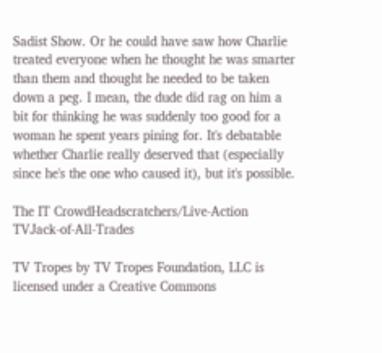Sadist Show. Or he could have saw how Charlie treated everyone when he thought he was smarter than them and thought he needed to be taken down a peg. I mean, the dude did rag on him a bit for thinking he was suddenly too good for a woman he spent years pining for. It's debatable whether Charlie really deserved that (especially since he's the one who caused it), but it's possible.

The IT CrowdHeadscratchers/Live-Action TVJack-of-All-Trades

TV Tropes by TV Tropes Foundation, LLC is licensed under a Creative Commons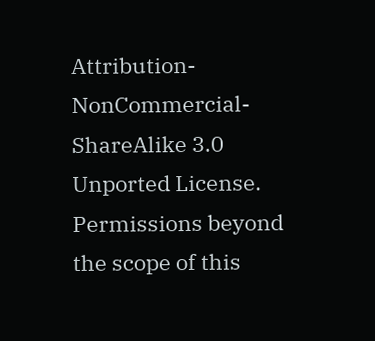Attribution-NonCommercial-ShareAlike 3.0 Unported License.
Permissions beyond the scope of this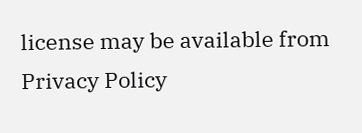license may be available from
Privacy Policy